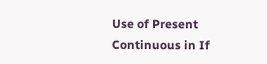Use of Present Continuous in If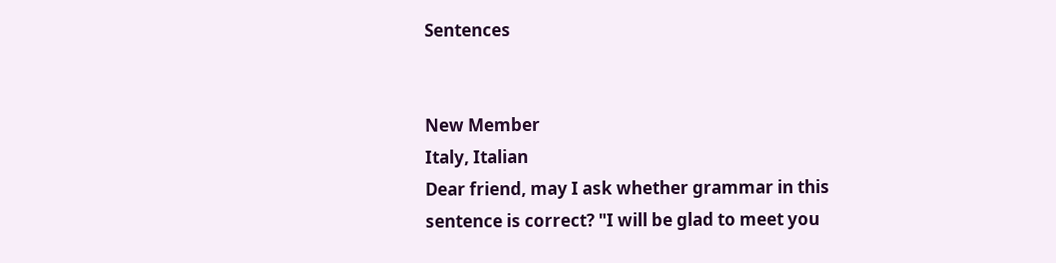Sentences


New Member
Italy, Italian
Dear friend, may I ask whether grammar in this sentence is correct? "I will be glad to meet you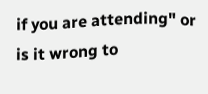if you are attending" or is it wrong to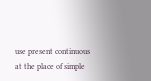use present continuous at the place of simple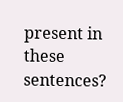present in these sentences?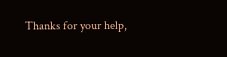Thanks for your help,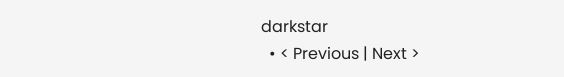darkstar
  • < Previous | Next >